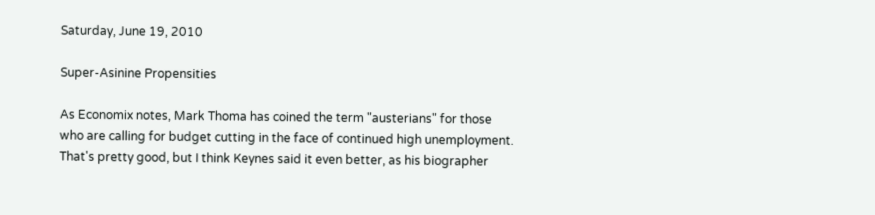Saturday, June 19, 2010

Super-Asinine Propensities

As Economix notes, Mark Thoma has coined the term "austerians" for those who are calling for budget cutting in the face of continued high unemployment. That's pretty good, but I think Keynes said it even better, as his biographer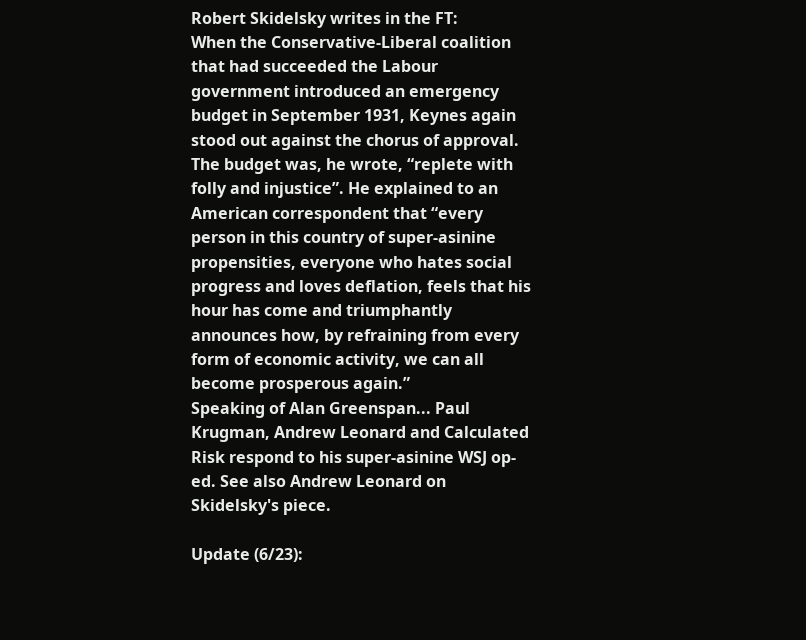Robert Skidelsky writes in the FT:
When the Conservative-Liberal coalition that had succeeded the Labour government introduced an emergency budget in September 1931, Keynes again stood out against the chorus of approval. The budget was, he wrote, “replete with folly and injustice”. He explained to an American correspondent that “every person in this country of super-asinine propensities, everyone who hates social progress and loves deflation, feels that his hour has come and triumphantly announces how, by refraining from every form of economic activity, we can all become prosperous again.”
Speaking of Alan Greenspan... Paul Krugman, Andrew Leonard and Calculated Risk respond to his super-asinine WSJ op-ed. See also Andrew Leonard on Skidelsky's piece.

Update (6/23):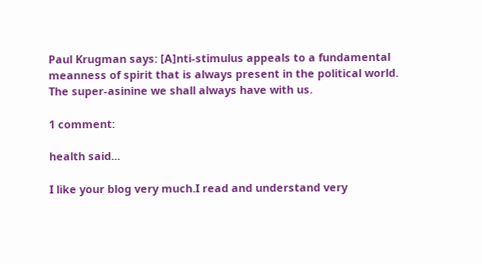Paul Krugman says: [A]nti-stimulus appeals to a fundamental meanness of spirit that is always present in the political world. The super-asinine we shall always have with us.

1 comment:

health said...

I like your blog very much.I read and understand very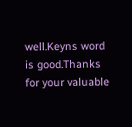well.Keyns word is good.Thanks for your valuable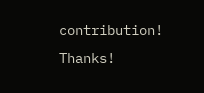contribution! Thanks!